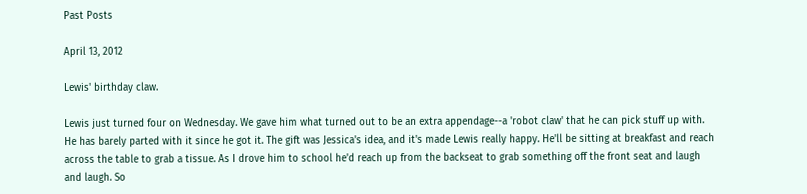Past Posts

April 13, 2012

Lewis' birthday claw.

Lewis just turned four on Wednesday. We gave him what turned out to be an extra appendage--a 'robot claw' that he can pick stuff up with. He has barely parted with it since he got it. The gift was Jessica's idea, and it's made Lewis really happy. He'll be sitting at breakfast and reach across the table to grab a tissue. As I drove him to school he'd reach up from the backseat to grab something off the front seat and laugh and laugh. So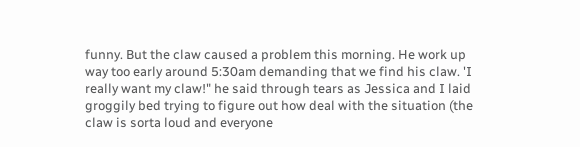funny. But the claw caused a problem this morning. He work up way too early around 5:30am demanding that we find his claw. 'I really want my claw!" he said through tears as Jessica and I laid groggily bed trying to figure out how deal with the situation (the claw is sorta loud and everyone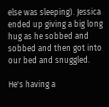else was sleeping). Jessica ended up giving a big long hug as he sobbed and sobbed and then got into our bed and snuggled.

He's having a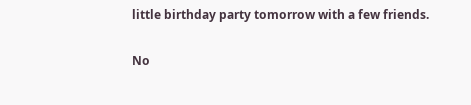little birthday party tomorrow with a few friends.

No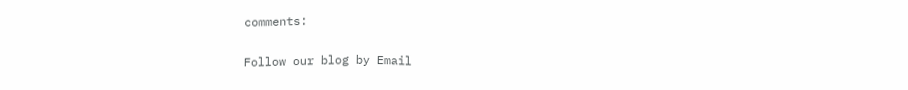comments:

Follow our blog by Email